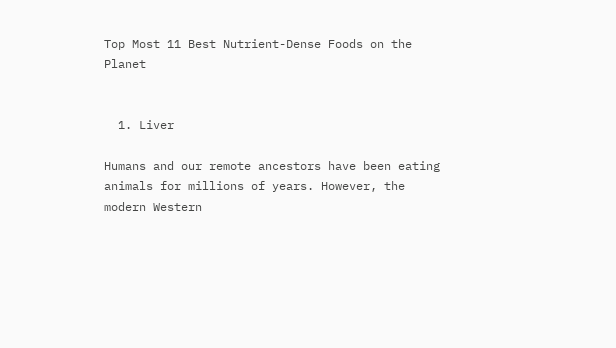Top Most 11 Best Nutrient-Dense Foods on the Planet


  1. Liver

Humans and our remote ancestors have been eating animals for millions of years. However, the modern Western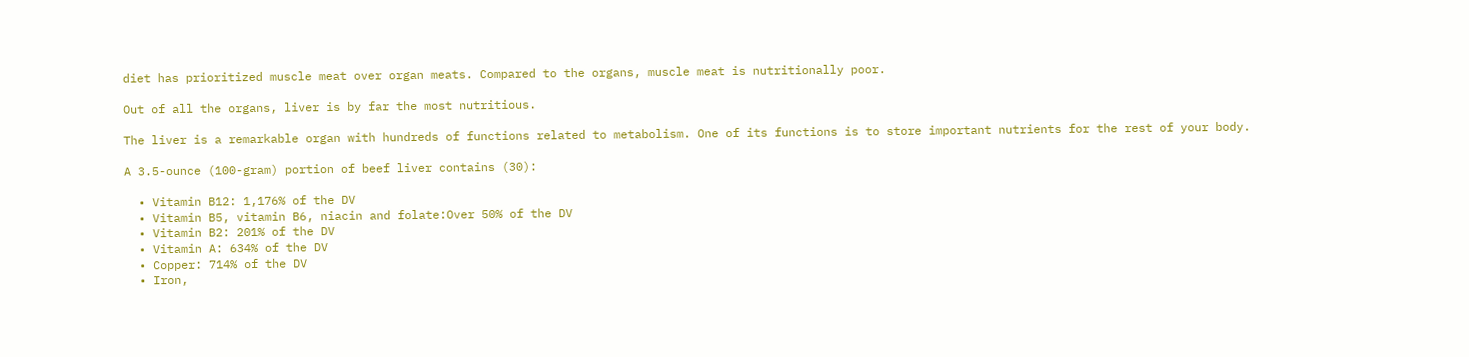diet has prioritized muscle meat over organ meats. Compared to the organs, muscle meat is nutritionally poor.

Out of all the organs, liver is by far the most nutritious.

The liver is a remarkable organ with hundreds of functions related to metabolism. One of its functions is to store important nutrients for the rest of your body.

A 3.5-ounce (100-gram) portion of beef liver contains (30):

  • Vitamin B12: 1,176% of the DV
  • Vitamin B5, vitamin B6, niacin and folate:Over 50% of the DV
  • Vitamin B2: 201% of the DV
  • Vitamin A: 634% of the DV
  • Copper: 714% of the DV
  • Iron,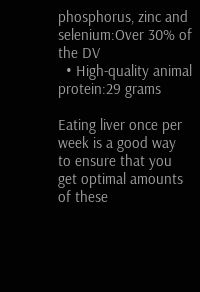phosphorus, zinc and selenium:Over 30% of the DV
  • High-quality animal protein:29 grams

Eating liver once per week is a good way to ensure that you get optimal amounts of these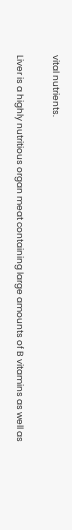vital nutrients.

Liver is a highly nutritious organ meat containing large amounts of B vitamins as well as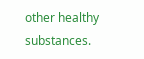other healthy substances.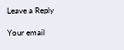Leave a Reply

Your email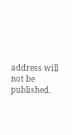address will not be published.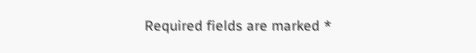Required fields are marked *